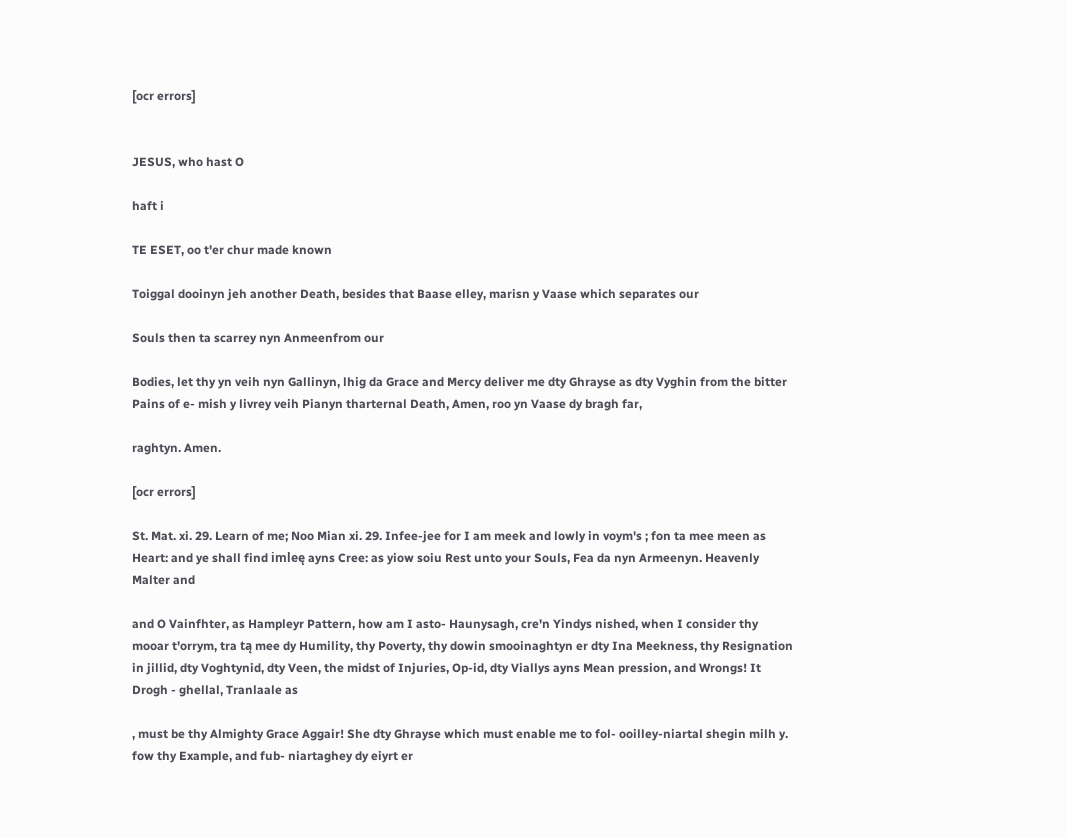[ocr errors]


JESUS, who hast O

haft i

TE ESET, oo t'er chur made known

Toiggal dooinyn jeh another Death, besides that Baase elley, marisn y Vaase which separates our

Souls then ta scarrey nyn Anmeenfrom our

Bodies, let thy yn veih nyn Gallinyn, lhig da Grace and Mercy deliver me dty Ghrayse as dty Vyghin from the bitter Pains of e- mish y livrey veih Pianyn tharternal Death, Amen, roo yn Vaase dy bragh far,

raghtyn. Amen.

[ocr errors]

St. Mat. xi. 29. Learn of me; Noo Mian xi. 29. Infee-jee for I am meek and lowly in voym's ; fon ta mee meen as Heart: and ye shall find imleę ayns Cree: as yiow soiu Rest unto your Souls, Fea da nyn Armeenyn. Heavenly Malter and

and O Vainfhter, as Hampleyr Pattern, how am I asto- Haunysagh, cre'n Yindys nished, when I consider thy mooar t'orrym, tra tą mee dy Humility, thy Poverty, thy dowin smooinaghtyn er dty Ina Meekness, thy Resignation in jillid, dty Voghtynid, dty Veen, the midst of Injuries, Op-id, dty Viallys ayns Mean pression, and Wrongs! It Drogh - ghellal, Tranlaale as

, must be thy Almighty Grace Aggair! She dty Ghrayse which must enable me to fol- ooilley-niartal shegin milh y. fow thy Example, and fub- niartaghey dy eiyrt er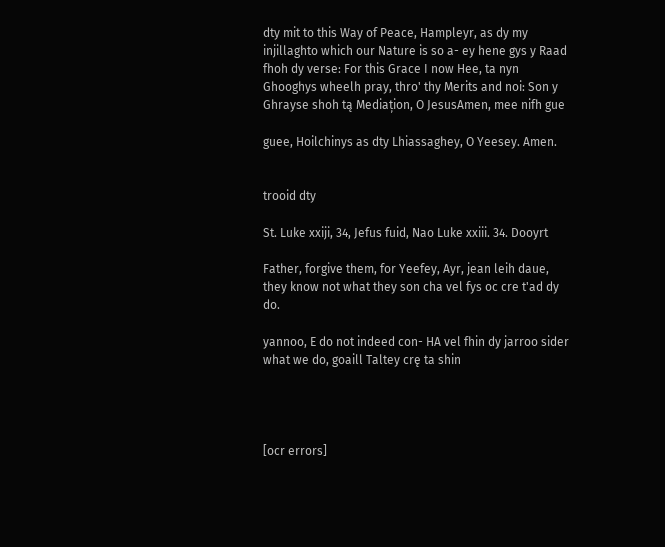dty mit to this Way of Peace, Hampleyr, as dy my injillaghto which our Nature is so a- ey hene gys y Raad fhoh dy verse: For this Grace I now Hee, ta nyn Ghooghys wheelh pray, thro' thy Merits and noi: Son y Ghrayse shoh tą Mediațion, O JesusAmen, mee nifh gue

guee, Hoilchinys as dty Lhiassaghey, O Yeesey. Amen.


trooid dty

St. Luke xxiji, 34, Jefus fuid, Nao Luke xxiii. 34. Dooyrt

Father, forgive them, for Yeefey, Ayr, jean leih daue, they know not what they son cha vel fys oc cre t'ad dy do.

yannoo, E do not indeed con- HA vel fhin dy jarroo sider what we do, goaill Taltey crę ta shin




[ocr errors]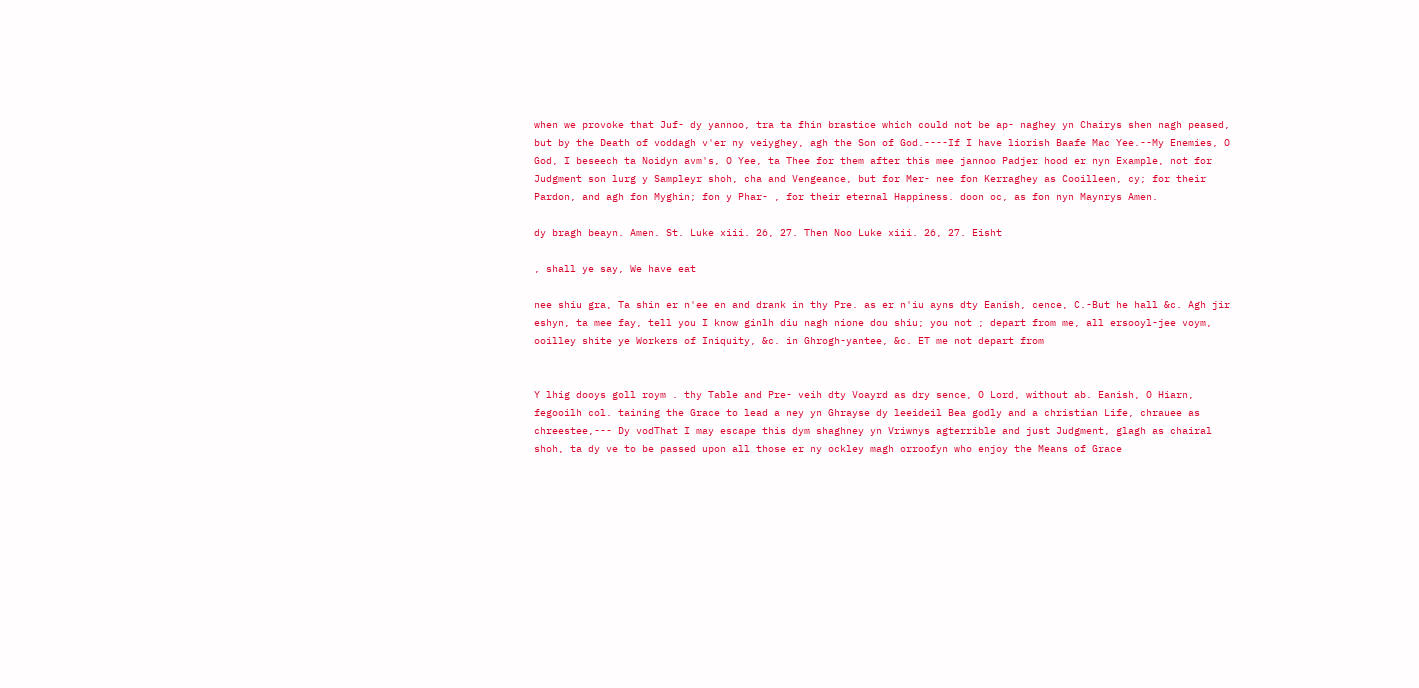when we provoke that Juf- dy yannoo, tra ta fhin brastice which could not be ap- naghey yn Chairys shen nagh peased, but by the Death of voddagh v'er ny veiyghey, agh the Son of God.----If I have liorish Baafe Mac Yee.--My Enemies, O God, I beseech ta Noidyn avm's, O Yee, ta Thee for them after this mee jannoo Padjer hood er nyn Example, not for Judgment son lurg y Sampleyr shoh, cha and Vengeance, but for Mer- nee fon Kerraghey as Cooilleen, cy; for their Pardon, and agh fon Myghin; fon y Phar- , for their eternal Happiness. doon oc, as fon nyn Maynrys Amen.

dy bragh beayn. Amen. St. Luke xiii. 26, 27. Then Noo Luke xiii. 26, 27. Eisht

, shall ye say, We have eat

nee shiu gra, Ta shin er n'ee en and drank in thy Pre. as er n'iu ayns dty Eanish, cence, C.-But he hall &c. Agh jir eshyn, ta mee fay, tell you I know ginlh diu nagh nione dou shiu; you not ; depart from me, all ersooyl-jee voym, ooilley shite ye Workers of Iniquity, &c. in Ghrogh-yantee, &c. ET me not depart from


Y lhig dooys goll roym . thy Table and Pre- veih dty Voayrd as dry sence, O Lord, without ab. Eanish, O Hiarn, fegooilh col. taining the Grace to lead a ney yn Ghrayse dy leeideil Bea godly and a christian Life, chrauee as chreestee,--- Dy vodThat I may escape this dym shaghney yn Vriwnys agterrible and just Judgment, glagh as chairal shoh, ta dy ve to be passed upon all those er ny ockley magh orroofyn who enjoy the Means of Grace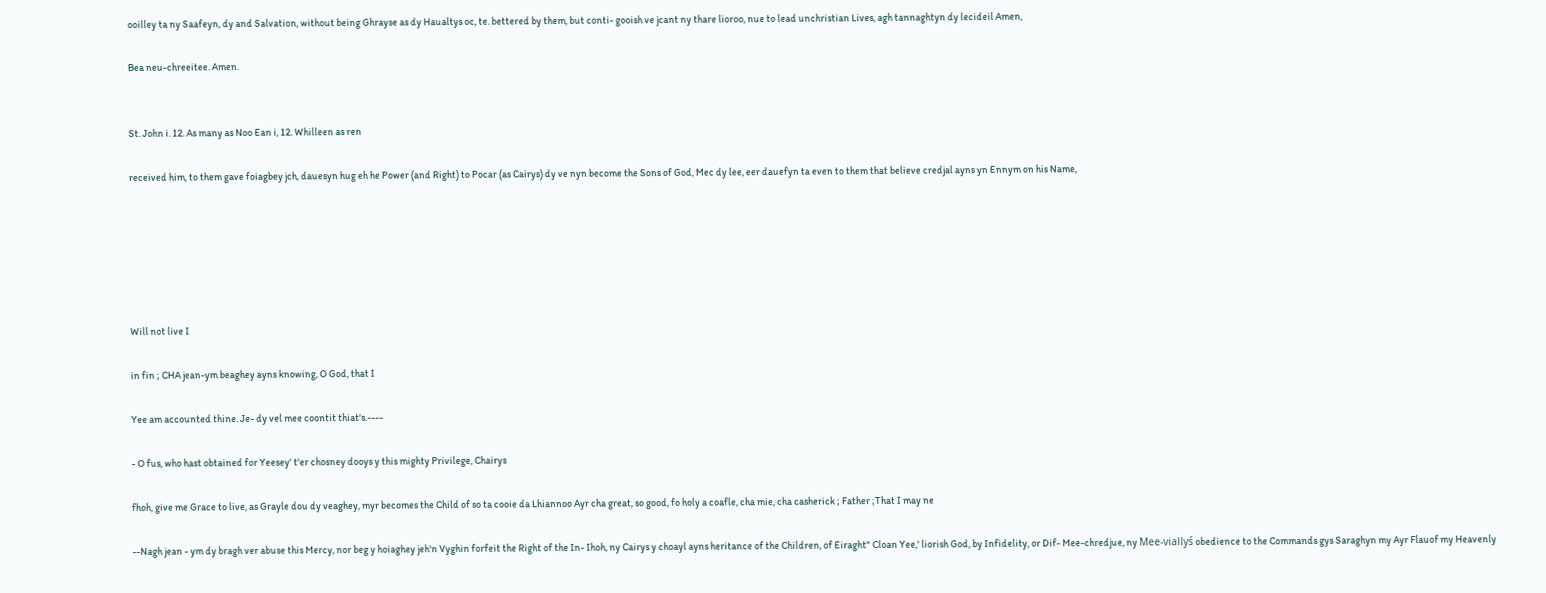ooilley ta ny Saafeyn, dy and Salvation, without being Ghrayse as dy Haualtys oc, te. bettered by them, but conti- gooish ve jcant ny thare lioroo, nue to lead unchristian Lives, agh tannaghtyn dy lecideil Amen,

Bea neu-chreeitee. Amen.


St. John i. 12. As many as Noo Ean i, 12. Whilleen as ren

received him, to them gave foiagbey jch, dauesyn hug eh he Power (and Right) to Pocar (as Cairys) dy ve nyn become the Sons of God, Mec dy lee, eer dauefyn ta even to them that believe credjal ayns yn Ennym on his Name,






Will not live I

in fin ; CHA jean-ym beaghey ayns knowing, O God, that I

Yee am accounted thine. Je- dy vel mee coontit thiat's.----

- O fus, who hast obtained for Yeesey' t'er chosney dooys y this mighty Privilege, Chairys

fhoh, give me Grace to live, as Grayle dou dy veaghey, myr becomes the Child of so ta cooie da Lhiannoo Ayr cha great, so good, fo holy a coafle, cha mie, cha casherick ; Father ;That I may ne

--Nagh jean - ym dy bragh ver abuse this Mercy, nor beg y hoiaghey jeh'n Vyghin forfeit the Right of the In- Ihoh, ny Cairys y choayl ayns heritance of the Children, of Eiraght" Cloan Yee,' liorish God, by Infidelity, or Dif- Mee-chredjue, ny Mee-viallyś obedience to the Commands gys Saraghyn my Ayr Flauof my Heavenly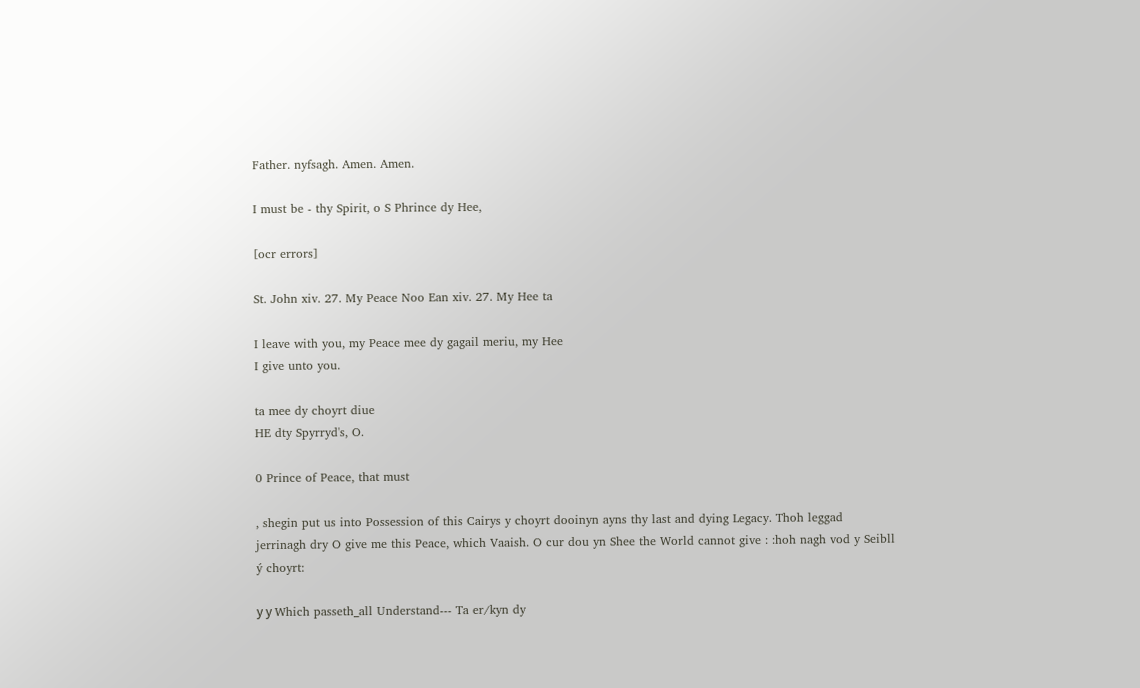Father. nyfsagh. Amen. Amen.

I must be - thy Spirit, o S Phrince dy Hee,

[ocr errors]

St. John xiv. 27. My Peace Noo Ean xiv. 27. My Hee ta

I leave with you, my Peace mee dy gagail meriu, my Hee
I give unto you.

ta mee dy choyrt diue
HE dty Spyrryd's, O.

0 Prince of Peace, that must

, shegin put us into Possession of this Cairys y choyrt dooinyn ayns thy last and dying Legacy. Thoh leggad jerrinagh dry O give me this Peace, which Vaaish. O cur dou yn Shee the World cannot give : :hoh nagh vod y Seibll ý choyrt:

у у Which passeth_all Understand--- Ta er/kyn dy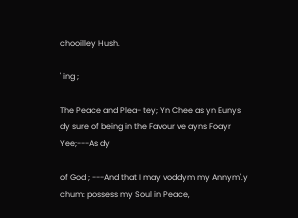chooilley Hush.

' ing ;

The Peace and Plea- tey; Yn Chee as yn Eunys dy sure of being in the Favour ve ayns Foayr Yee;---As dy

of God ; ---And that I may voddym my Annym'.y chum: possess my Soul in Peace,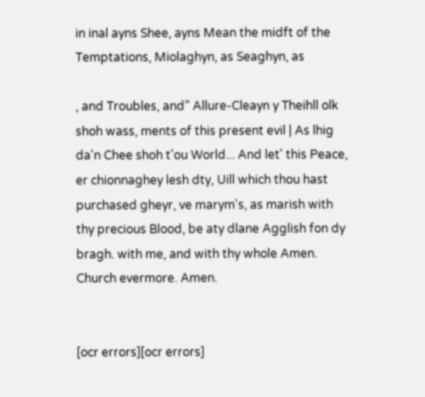in inal ayns Shee, ayns Mean the midft of the Temptations, Miolaghyn, as Seaghyn, as

, and Troubles, and” Allure-Cleayn y Theihll olk shoh wass, ments of this present evil | As lhig da'n Chee shoh t'ou World... And let' this Peace, er chionnaghey lesh dty, Uill which thou hast purchased gheyr, ve marym's, as marish with thy precious Blood, be aty dlane Agglish fon dy bragh. with me, and with thy whole Amen. Church evermore. Amen.


[ocr errors][ocr errors]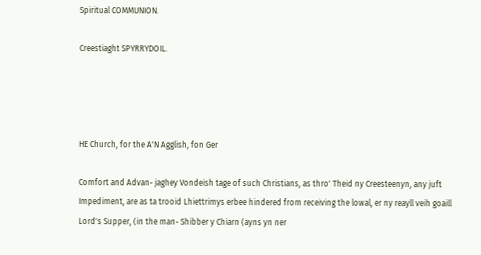Spiritual COMMUNION.

Creestiaght SPYRRYDOIL.




HE Church, for the A'N Agglish, fon Ger

Comfort and Advan- jaghey Vondeish tage of such Christians, as thro' Theid ny Creesteenyn, any juft Impediment, are as ta trooid Lhiettrimys erbee hindered from receiving the lowal, er ny reayll veih goaill Lord's Supper, (in the man- Shibber y Chiarn (ayns yn ner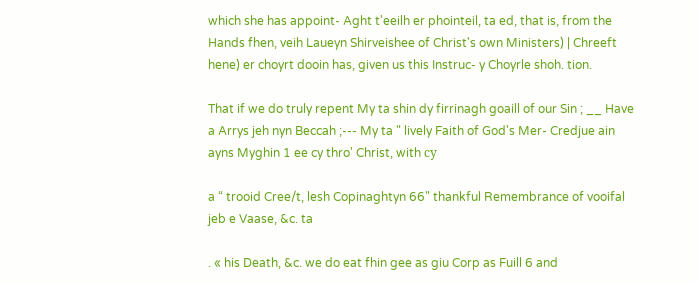which she has appoint- Aght t'eeilh er phointeil, ta ed, that is, from the Hands fhen, veih Laueyn Shirveishee of Christ's own Ministers) | Chreeft hene) er choyrt dooin has, given us this Instruc- y Choyrle shoh. tion.

That if we do truly repent My ta shin dy firrinagh goaill of our Sin ; __ Have a Arrys jeh nyn Beccah ;--- My ta " lively Faith of God's Mer- Credjue ain ayns Myghin 1 ee cy thro' Christ, with су

a “ trooid Cree/t, lesh Copinaghtyn 66" thankful Remembrance of vooifal jeb e Vaase, &c. ta

. « his Death, &c. we do eat fhin gee as giu Corp as Fuill 6 and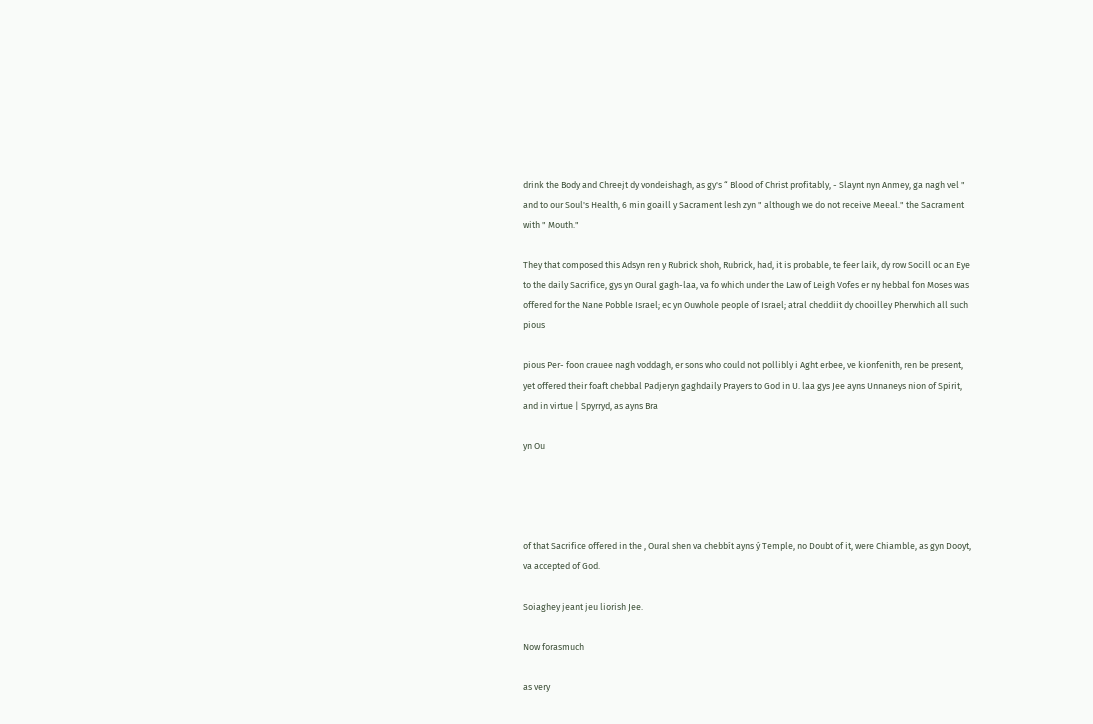drink the Body and Chreejt dy vondeishagh, as gy's “ Blood of Christ profitably, - Slaynt nyn Anmey, ga nagh vel " and to our Soul's Health, 6 min goaill y Sacrament lesh zyn " although we do not receive Meeal." the Sacrament with " Mouth."

They that composed this Adsyn ren y Rubrick shoh, Rubrick, had, it is probable, te feer laik, dy row Socill oc an Eye to the daily Sacrifice, gys yn Oural gagh-laa, va fo which under the Law of Leigh Vofes er ny hebbal fon Moses was offered for the Nane Pobble Israel; ec yn Ouwhole people of Israel; atral cheddiit dy chooilley Pherwhich all such pious

pious Per- foon crauee nagh voddagh, er sons who could not pollibly i Aght erbee, ve kionfenith, ren be present, yet offered their foaft chebbal Padjeryn gaghdaily Prayers to God in U. laa gys Jee ayns Unnaneys nion of Spirit, and in virtue | Spyrryd, as ayns Bra

yn Ou




of that Sacrifice offered in the , Oural shen va chebbít ayns ý Temple, no Doubt of it, were Chiamble, as gyn Dooyt, va accepted of God.

Soiaghey jeant jeu liorish Jee.

Now forasmuch

as very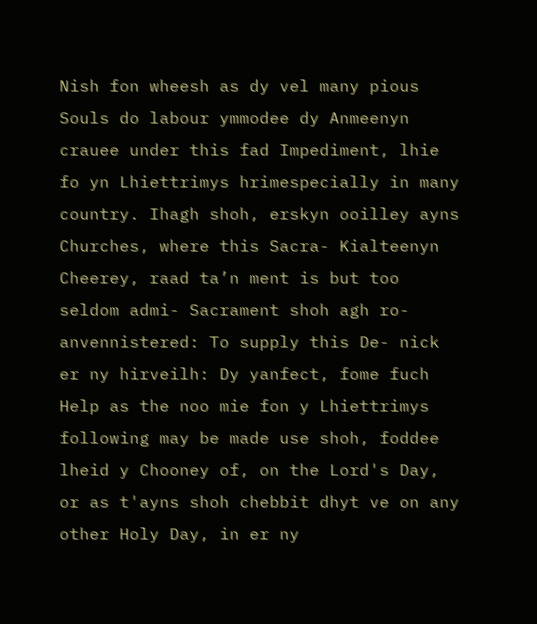Nish fon wheesh as dy vel many pious Souls do labour ymmodee dy Anmeenyn crauee under this fad Impediment, lhie fo yn Lhiettrimys hrimespecially in many country. Ihagh shoh, erskyn ooilley ayns Churches, where this Sacra- Kialteenyn Cheerey, raad ta’n ment is but too seldom admi- Sacrament shoh agh ro-anvennistered: To supply this De- nick er ny hirveilh: Dy yanfect, fome fuch Help as the noo mie fon y Lhiettrimys following may be made use shoh, foddee lheid y Chooney of, on the Lord's Day, or as t'ayns shoh chebbit dhyt ve on any other Holy Day, in er ny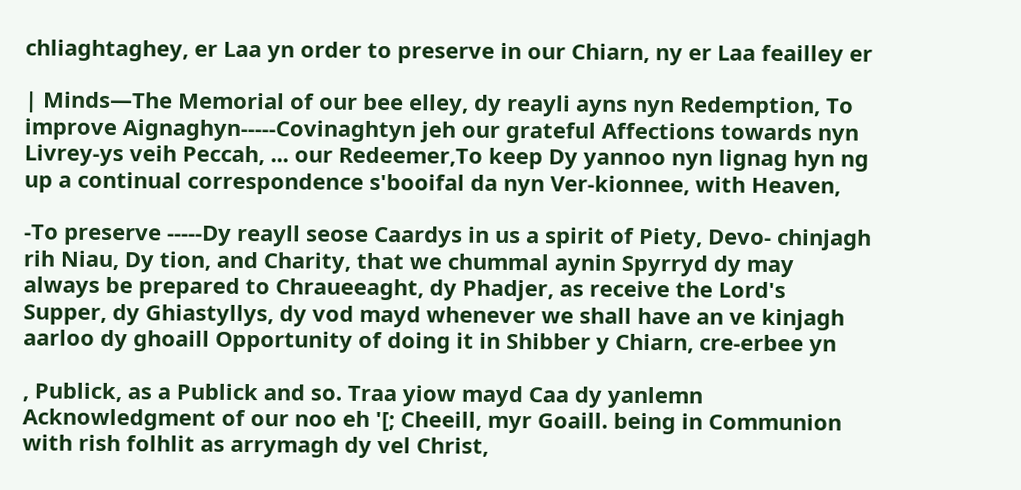chliaghtaghey, er Laa yn order to preserve in our Chiarn, ny er Laa feailley er

| Minds—The Memorial of our bee elley, dy reayli ayns nyn Redemption, To improve Aignaghyn-----Covinaghtyn jeh our grateful Affections towards nyn Livrey-ys veih Peccah, ... our Redeemer,To keep Dy yannoo nyn lignag hyn ng up a continual correspondence s'booifal da nyn Ver-kionnee, with Heaven,

-To preserve -----Dy reayll seose Caardys in us a spirit of Piety, Devo- chinjagh rih Niau, Dy tion, and Charity, that we chummal aynin Spyrryd dy may always be prepared to Chraueeaght, dy Phadjer, as receive the Lord's Supper, dy Ghiastyllys, dy vod mayd whenever we shall have an ve kinjagh aarloo dy ghoaill Opportunity of doing it in Shibber y Chiarn, cre-erbee yn

, Publick, as a Publick and so. Traa yiow mayd Caa dy yanlemn Acknowledgment of our noo eh '[; Cheeill, myr Goaill. being in Communion with rish folhlit as arrymagh dy vel Christ,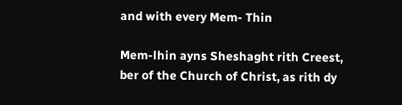and with every Mem- Thin

Mem-lhin ayns Sheshaght rith Creest, ber of the Church of Christ, as rith dy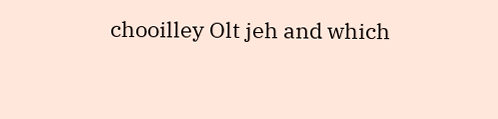chooilley Olt jeh and which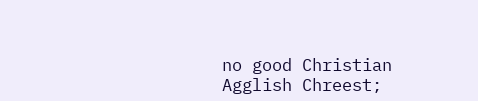no good Christian Agglish Chreest;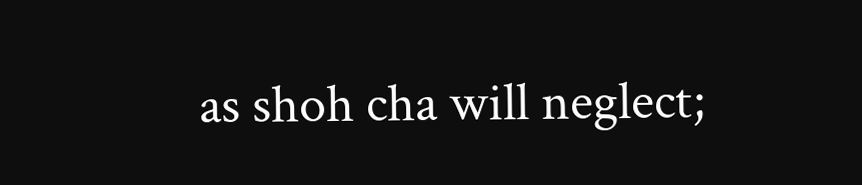as shoh cha will neglect;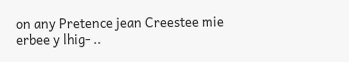on any Pretence jean Creestee mie erbee y lhig- ..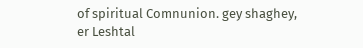of spiritual Comnunion. gey shaghey, er Leshtal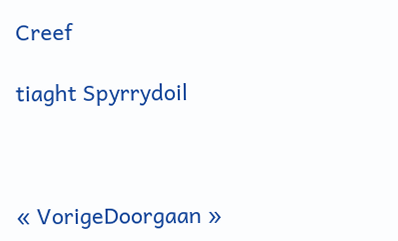Creef

tiaght Spyrrydoil



« VorigeDoorgaan »